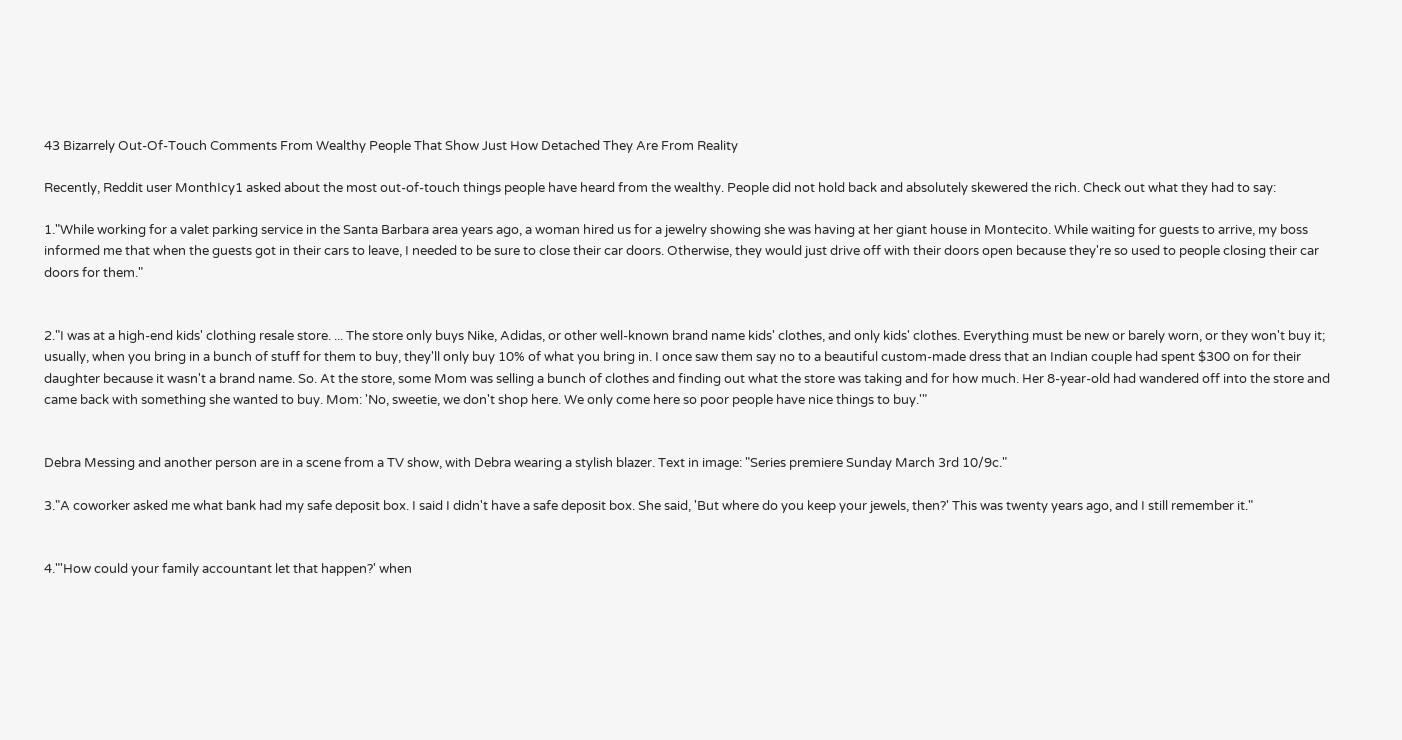43 Bizarrely Out-Of-Touch Comments From Wealthy People That Show Just How Detached They Are From Reality

Recently, Reddit user MonthIcy1 asked about the most out-of-touch things people have heard from the wealthy. People did not hold back and absolutely skewered the rich. Check out what they had to say:

1."While working for a valet parking service in the Santa Barbara area years ago, a woman hired us for a jewelry showing she was having at her giant house in Montecito. While waiting for guests to arrive, my boss informed me that when the guests got in their cars to leave, I needed to be sure to close their car doors. Otherwise, they would just drive off with their doors open because they're so used to people closing their car doors for them."


2."I was at a high-end kids' clothing resale store. ... The store only buys Nike, Adidas, or other well-known brand name kids' clothes, and only kids' clothes. Everything must be new or barely worn, or they won't buy it; usually, when you bring in a bunch of stuff for them to buy, they'll only buy 10% of what you bring in. I once saw them say no to a beautiful custom-made dress that an Indian couple had spent $300 on for their daughter because it wasn't a brand name. So. At the store, some Mom was selling a bunch of clothes and finding out what the store was taking and for how much. Her 8-year-old had wandered off into the store and came back with something she wanted to buy. Mom: 'No, sweetie, we don't shop here. We only come here so poor people have nice things to buy.'"


Debra Messing and another person are in a scene from a TV show, with Debra wearing a stylish blazer. Text in image: "Series premiere Sunday March 3rd 10/9c."

3."A coworker asked me what bank had my safe deposit box. I said I didn't have a safe deposit box. She said, 'But where do you keep your jewels, then?' This was twenty years ago, and I still remember it."


4."'How could your family accountant let that happen?' when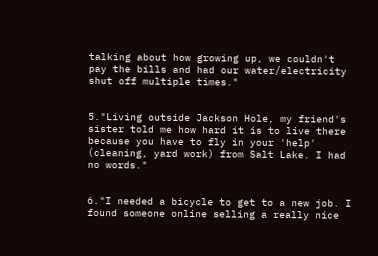talking about how growing up, we couldn't pay the bills and had our water/electricity shut off multiple times."


5."Living outside Jackson Hole, my friend's sister told me how hard it is to live there because you have to fly in your 'help' (cleaning, yard work) from Salt Lake. I had no words."


6."I needed a bicycle to get to a new job. I found someone online selling a really nice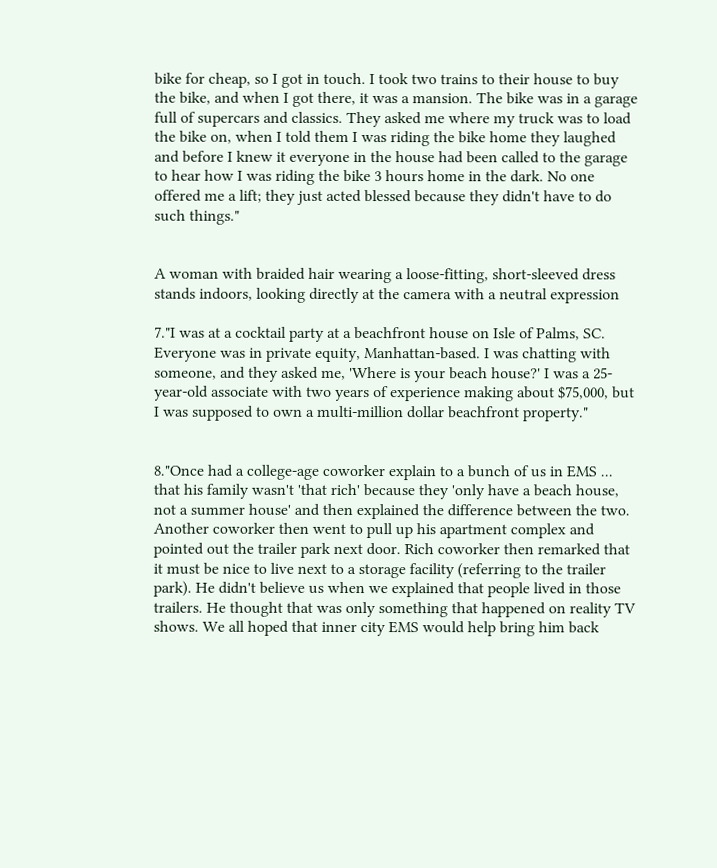bike for cheap, so I got in touch. I took two trains to their house to buy the bike, and when I got there, it was a mansion. The bike was in a garage full of supercars and classics. They asked me where my truck was to load the bike on, when I told them I was riding the bike home they laughed and before I knew it everyone in the house had been called to the garage to hear how I was riding the bike 3 hours home in the dark. No one offered me a lift; they just acted blessed because they didn't have to do such things."


A woman with braided hair wearing a loose-fitting, short-sleeved dress stands indoors, looking directly at the camera with a neutral expression

7."I was at a cocktail party at a beachfront house on Isle of Palms, SC. Everyone was in private equity, Manhattan-based. I was chatting with someone, and they asked me, 'Where is your beach house?' I was a 25-year-old associate with two years of experience making about $75,000, but I was supposed to own a multi-million dollar beachfront property."


8."Once had a college-age coworker explain to a bunch of us in EMS ... that his family wasn't 'that rich' because they 'only have a beach house, not a summer house' and then explained the difference between the two. Another coworker then went to pull up his apartment complex and pointed out the trailer park next door. Rich coworker then remarked that it must be nice to live next to a storage facility (referring to the trailer park). He didn't believe us when we explained that people lived in those trailers. He thought that was only something that happened on reality TV shows. We all hoped that inner city EMS would help bring him back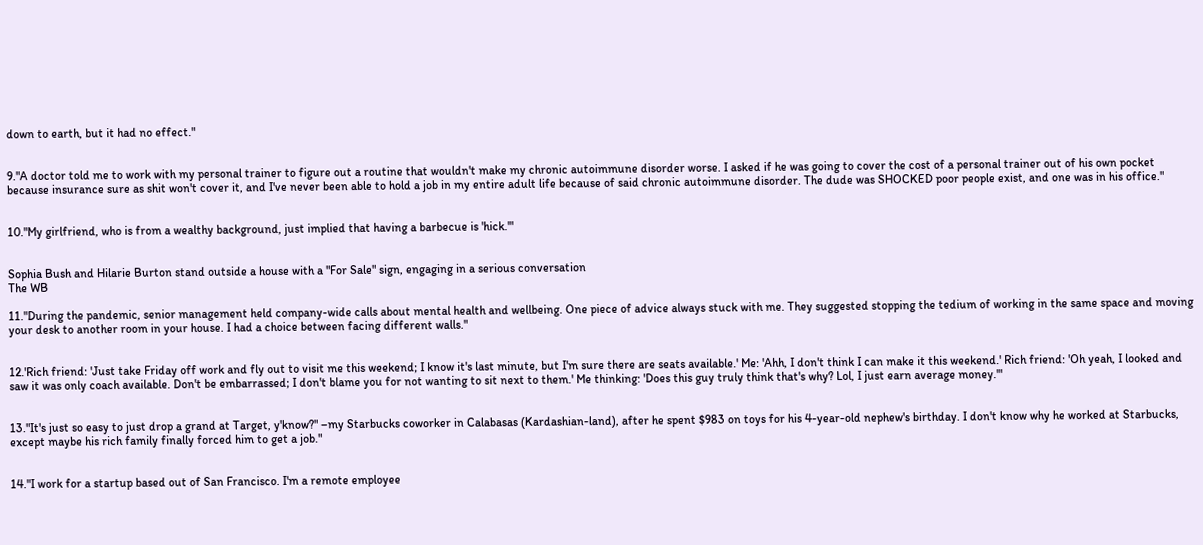down to earth, but it had no effect."


9."A doctor told me to work with my personal trainer to figure out a routine that wouldn't make my chronic autoimmune disorder worse. I asked if he was going to cover the cost of a personal trainer out of his own pocket because insurance sure as shit won't cover it, and I've never been able to hold a job in my entire adult life because of said chronic autoimmune disorder. The dude was SHOCKED poor people exist, and one was in his office."


10."My girlfriend, who is from a wealthy background, just implied that having a barbecue is 'hick.'"


Sophia Bush and Hilarie Burton stand outside a house with a "For Sale" sign, engaging in a serious conversation
The WB

11."During the pandemic, senior management held company-wide calls about mental health and wellbeing. One piece of advice always stuck with me. They suggested stopping the tedium of working in the same space and moving your desk to another room in your house. I had a choice between facing different walls."


12.'Rich friend: 'Just take Friday off work and fly out to visit me this weekend; I know it's last minute, but I'm sure there are seats available.' Me: 'Ahh, I don't think I can make it this weekend.' Rich friend: 'Oh yeah, I looked and saw it was only coach available. Don't be embarrassed; I don't blame you for not wanting to sit next to them.' Me thinking: 'Does this guy truly think that's why? Lol, I just earn average money.'"


13."It's just so easy to just drop a grand at Target, y'know?" –my Starbucks coworker in Calabasas (Kardashian-land), after he spent $983 on toys for his 4-year-old nephew's birthday. I don't know why he worked at Starbucks, except maybe his rich family finally forced him to get a job."


14."I work for a startup based out of San Francisco. I'm a remote employee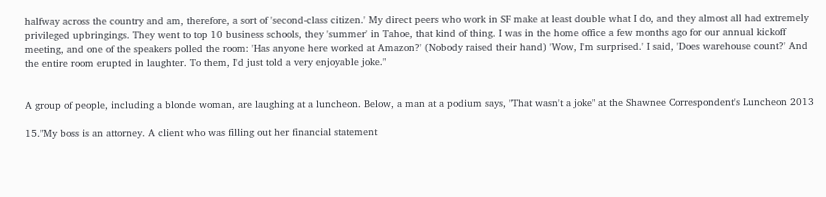halfway across the country and am, therefore, a sort of 'second-class citizen.' My direct peers who work in SF make at least double what I do, and they almost all had extremely privileged upbringings. They went to top 10 business schools, they 'summer' in Tahoe, that kind of thing. I was in the home office a few months ago for our annual kickoff meeting, and one of the speakers polled the room: 'Has anyone here worked at Amazon?' (Nobody raised their hand) 'Wow, I'm surprised.' I said, 'Does warehouse count?' And the entire room erupted in laughter. To them, I'd just told a very enjoyable joke."


A group of people, including a blonde woman, are laughing at a luncheon. Below, a man at a podium says, "That wasn't a joke" at the Shawnee Correspondent's Luncheon 2013

15."My boss is an attorney. A client who was filling out her financial statement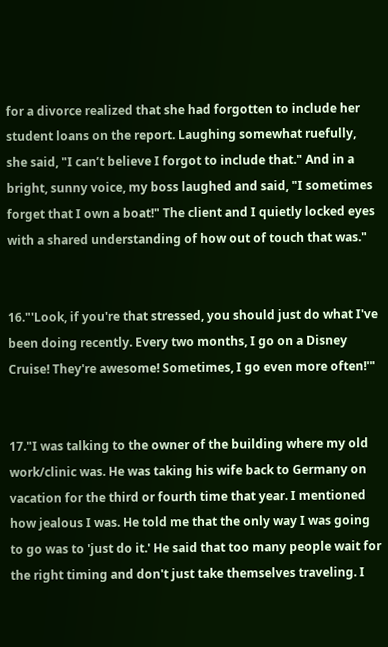for a divorce realized that she had forgotten to include her student loans on the report. Laughing somewhat ruefully, she said, "I can’t believe I forgot to include that." And in a bright, sunny voice, my boss laughed and said, "I sometimes forget that I own a boat!" The client and I quietly locked eyes with a shared understanding of how out of touch that was."


16."'Look, if you're that stressed, you should just do what I've been doing recently. Every two months, I go on a Disney Cruise! They're awesome! Sometimes, I go even more often!'"


17."I was talking to the owner of the building where my old work/clinic was. He was taking his wife back to Germany on vacation for the third or fourth time that year. I mentioned how jealous I was. He told me that the only way I was going to go was to 'just do it.' He said that too many people wait for the right timing and don't just take themselves traveling. I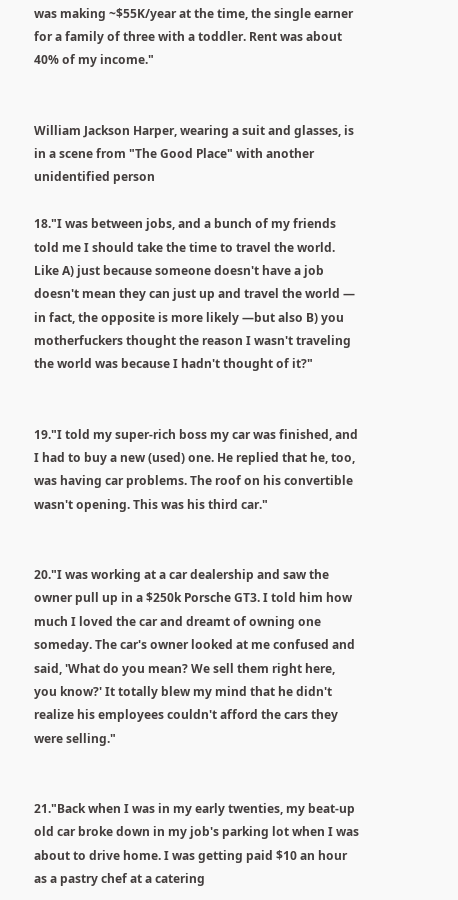was making ~$55K/year at the time, the single earner for a family of three with a toddler. Rent was about 40% of my income."


William Jackson Harper, wearing a suit and glasses, is in a scene from "The Good Place" with another unidentified person

18."I was between jobs, and a bunch of my friends told me I should take the time to travel the world. Like A) just because someone doesn't have a job doesn't mean they can just up and travel the world — in fact, the opposite is more likely —but also B) you motherfuckers thought the reason I wasn't traveling the world was because I hadn't thought of it?"


19."I told my super-rich boss my car was finished, and I had to buy a new (used) one. He replied that he, too, was having car problems. The roof on his convertible wasn't opening. This was his third car."


20."I was working at a car dealership and saw the owner pull up in a $250k Porsche GT3. I told him how much I loved the car and dreamt of owning one someday. The car's owner looked at me confused and said, 'What do you mean? We sell them right here, you know?' It totally blew my mind that he didn't realize his employees couldn't afford the cars they were selling."


21."Back when I was in my early twenties, my beat-up old car broke down in my job's parking lot when I was about to drive home. I was getting paid $10 an hour as a pastry chef at a catering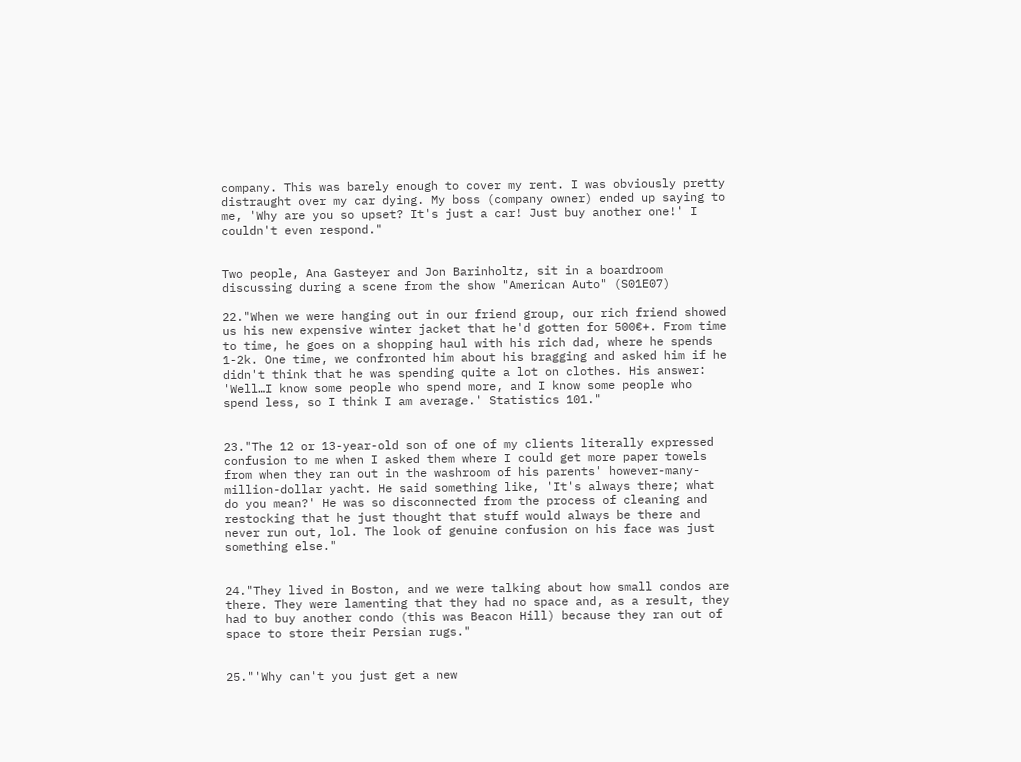company. This was barely enough to cover my rent. I was obviously pretty distraught over my car dying. My boss (company owner) ended up saying to me, 'Why are you so upset? It's just a car! Just buy another one!' I couldn't even respond."


Two people, Ana Gasteyer and Jon Barinholtz, sit in a boardroom discussing during a scene from the show "American Auto" (S01E07)

22."When we were hanging out in our friend group, our rich friend showed us his new expensive winter jacket that he'd gotten for 500€+. From time to time, he goes on a shopping haul with his rich dad, where he spends 1-2k. One time, we confronted him about his bragging and asked him if he didn't think that he was spending quite a lot on clothes. His answer: 'Well…I know some people who spend more, and I know some people who spend less, so I think I am average.' Statistics 101."


23."The 12 or 13-year-old son of one of my clients literally expressed confusion to me when I asked them where I could get more paper towels from when they ran out in the washroom of his parents' however-many-million-dollar yacht. He said something like, 'It's always there; what do you mean?' He was so disconnected from the process of cleaning and restocking that he just thought that stuff would always be there and never run out, lol. The look of genuine confusion on his face was just something else."


24."They lived in Boston, and we were talking about how small condos are there. They were lamenting that they had no space and, as a result, they had to buy another condo (this was Beacon Hill) because they ran out of space to store their Persian rugs."


25."'Why can't you just get a new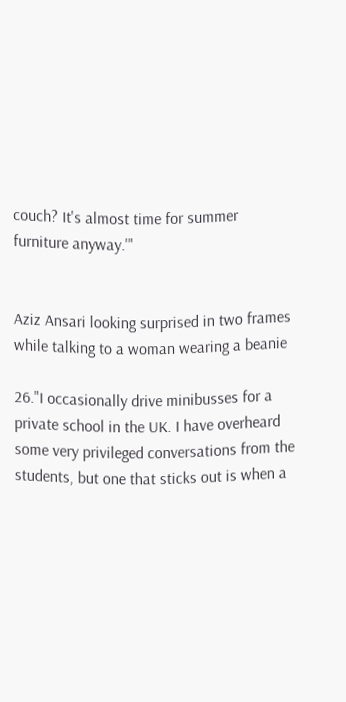couch? It's almost time for summer furniture anyway.'"


Aziz Ansari looking surprised in two frames while talking to a woman wearing a beanie

26."I occasionally drive minibusses for a private school in the UK. I have overheard some very privileged conversations from the students, but one that sticks out is when a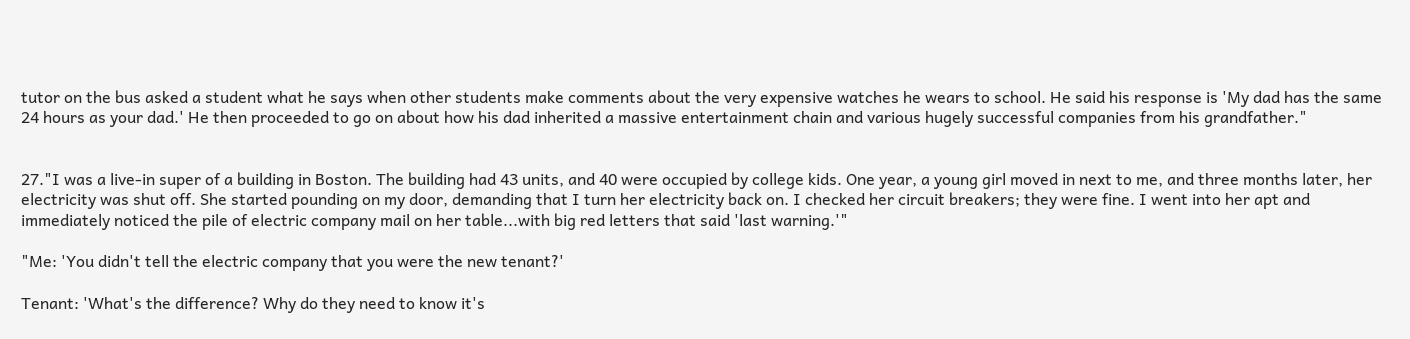tutor on the bus asked a student what he says when other students make comments about the very expensive watches he wears to school. He said his response is 'My dad has the same 24 hours as your dad.' He then proceeded to go on about how his dad inherited a massive entertainment chain and various hugely successful companies from his grandfather."


27."I was a live-in super of a building in Boston. The building had 43 units, and 40 were occupied by college kids. One year, a young girl moved in next to me, and three months later, her electricity was shut off. She started pounding on my door, demanding that I turn her electricity back on. I checked her circuit breakers; they were fine. I went into her apt and immediately noticed the pile of electric company mail on her table...with big red letters that said 'last warning.'"

"Me: 'You didn't tell the electric company that you were the new tenant?'

Tenant: 'What's the difference? Why do they need to know it's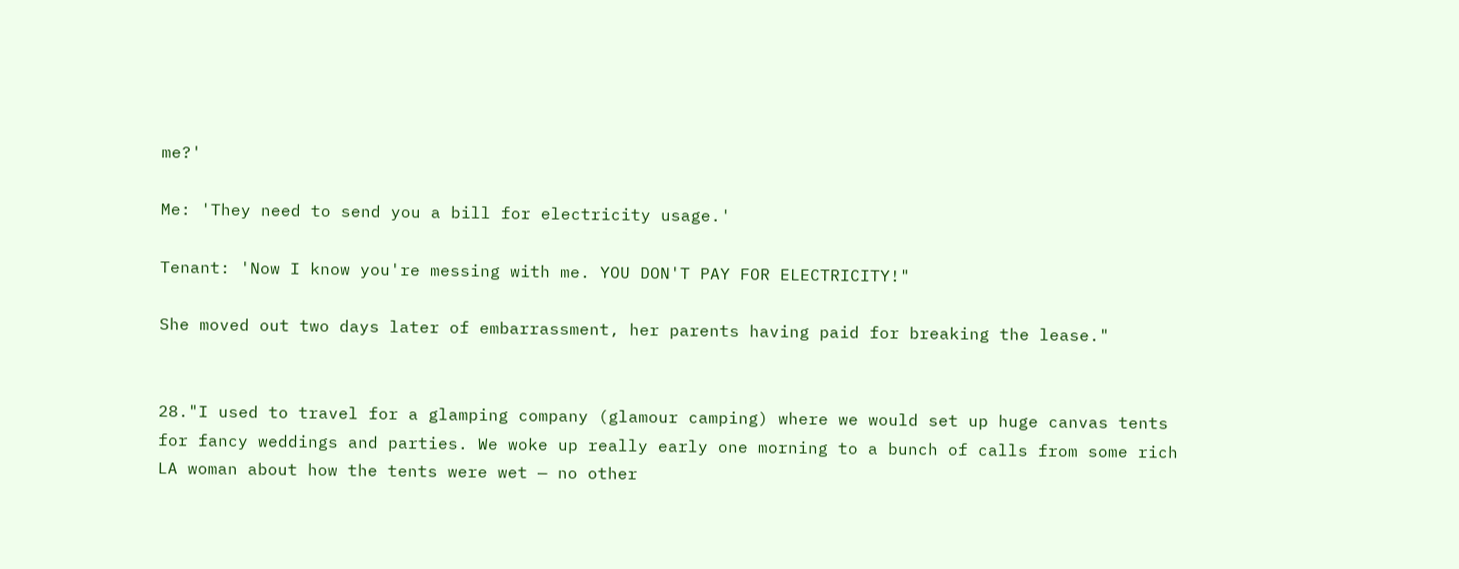me?'

Me: 'They need to send you a bill for electricity usage.'

Tenant: 'Now I know you're messing with me. YOU DON'T PAY FOR ELECTRICITY!"

She moved out two days later of embarrassment, her parents having paid for breaking the lease."


28."I used to travel for a glamping company (glamour camping) where we would set up huge canvas tents for fancy weddings and parties. We woke up really early one morning to a bunch of calls from some rich LA woman about how the tents were wet — no other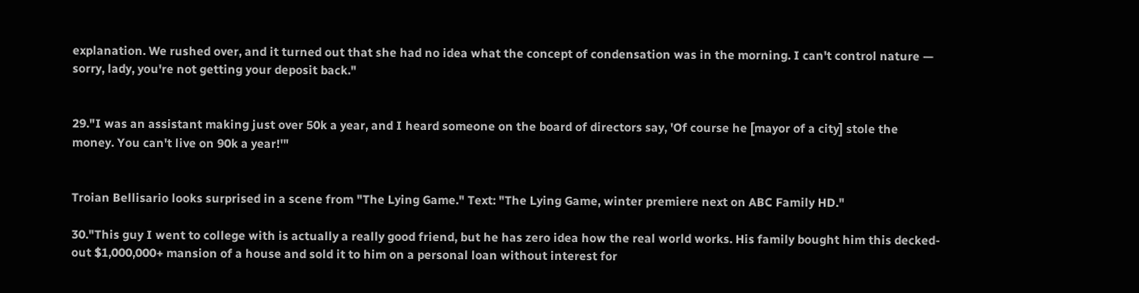explanation. We rushed over, and it turned out that she had no idea what the concept of condensation was in the morning. I can't control nature — sorry, lady, you're not getting your deposit back."


29."I was an assistant making just over 50k a year, and I heard someone on the board of directors say, 'Of course he [mayor of a city] stole the money. You can't live on 90k a year!'"


Troian Bellisario looks surprised in a scene from "The Lying Game." Text: "The Lying Game, winter premiere next on ABC Family HD."

30."This guy I went to college with is actually a really good friend, but he has zero idea how the real world works. His family bought him this decked-out $1,000,000+ mansion of a house and sold it to him on a personal loan without interest for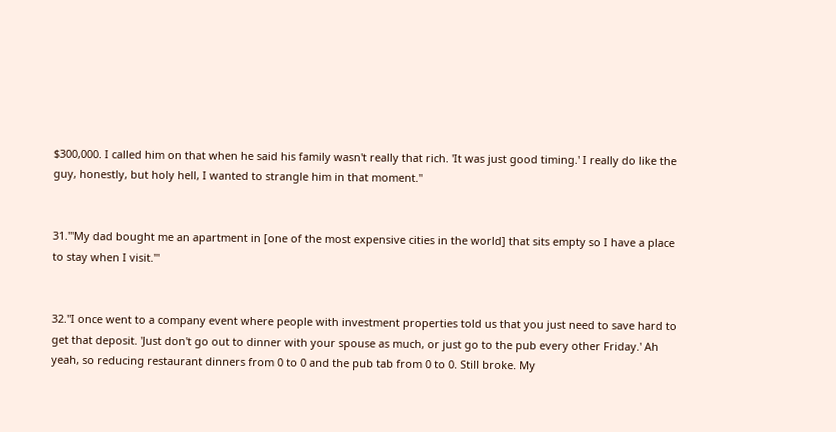$300,000. I called him on that when he said his family wasn't really that rich. 'It was just good timing.' I really do like the guy, honestly, but holy hell, I wanted to strangle him in that moment."


31."'My dad bought me an apartment in [one of the most expensive cities in the world] that sits empty so I have a place to stay when I visit.'"


32."I once went to a company event where people with investment properties told us that you just need to save hard to get that deposit. 'Just don't go out to dinner with your spouse as much, or just go to the pub every other Friday.' Ah yeah, so reducing restaurant dinners from 0 to 0 and the pub tab from 0 to 0. Still broke. My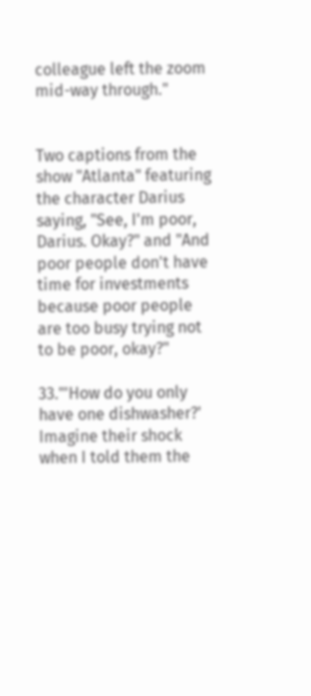colleague left the zoom mid-way through."


Two captions from the show "Atlanta" featuring the character Darius saying, "See, I'm poor, Darius. Okay?" and "And poor people don't have time for investments because poor people are too busy trying not to be poor, okay?"

33."'How do you only have one dishwasher?' Imagine their shock when I told them the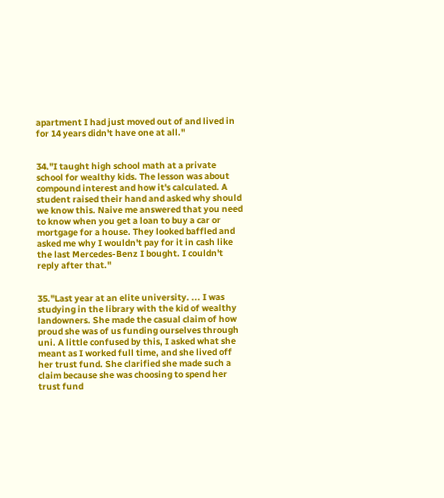apartment I had just moved out of and lived in for 14 years didn't have one at all."


34."I taught high school math at a private school for wealthy kids. The lesson was about compound interest and how it's calculated. A student raised their hand and asked why should we know this. Naive me answered that you need to know when you get a loan to buy a car or mortgage for a house. They looked baffled and asked me why I wouldn't pay for it in cash like the last Mercedes-Benz I bought. I couldn't reply after that."


35."Last year at an elite university. ... I was studying in the library with the kid of wealthy landowners. She made the casual claim of how proud she was of us funding ourselves through uni. A little confused by this, I asked what she meant as I worked full time, and she lived off her trust fund. She clarified she made such a claim because she was choosing to spend her trust fund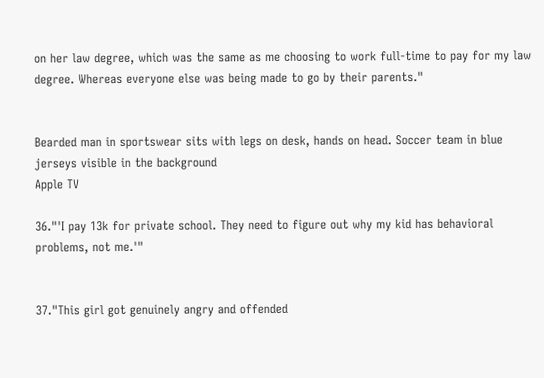on her law degree, which was the same as me choosing to work full-time to pay for my law degree. Whereas everyone else was being made to go by their parents."


Bearded man in sportswear sits with legs on desk, hands on head. Soccer team in blue jerseys visible in the background
Apple TV

36."'I pay 13k for private school. They need to figure out why my kid has behavioral problems, not me.'"


37."This girl got genuinely angry and offended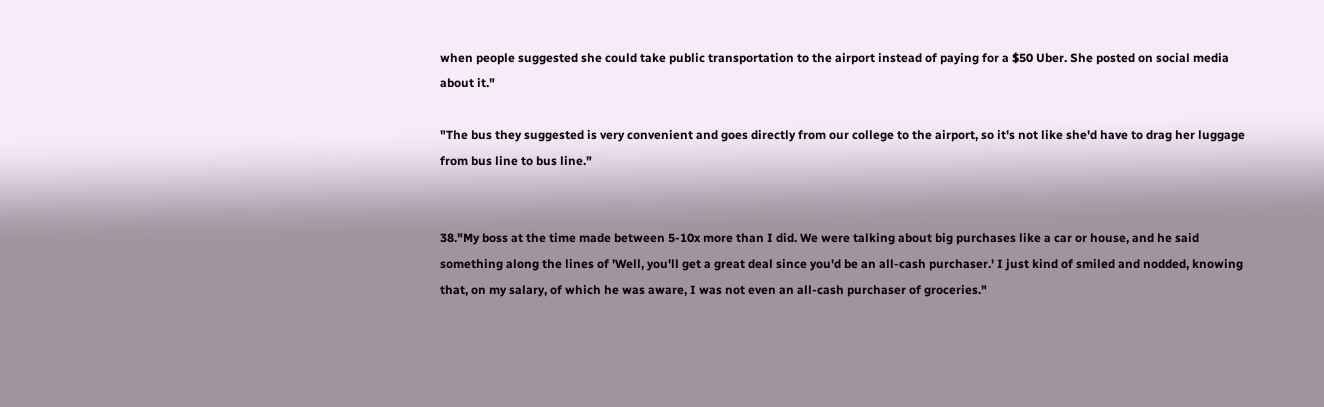when people suggested she could take public transportation to the airport instead of paying for a $50 Uber. She posted on social media about it."

"The bus they suggested is very convenient and goes directly from our college to the airport, so it's not like she'd have to drag her luggage from bus line to bus line."


38."My boss at the time made between 5-10x more than I did. We were talking about big purchases like a car or house, and he said something along the lines of 'Well, you'll get a great deal since you'd be an all-cash purchaser.' I just kind of smiled and nodded, knowing that, on my salary, of which he was aware, I was not even an all-cash purchaser of groceries."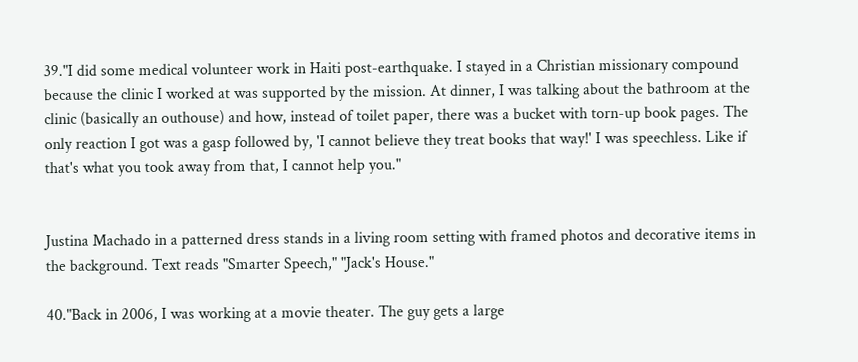39."I did some medical volunteer work in Haiti post-earthquake. I stayed in a Christian missionary compound because the clinic I worked at was supported by the mission. At dinner, I was talking about the bathroom at the clinic (basically an outhouse) and how, instead of toilet paper, there was a bucket with torn-up book pages. The only reaction I got was a gasp followed by, 'I cannot believe they treat books that way!' I was speechless. Like if that's what you took away from that, I cannot help you."


Justina Machado in a patterned dress stands in a living room setting with framed photos and decorative items in the background. Text reads "Smarter Speech," "Jack's House."

40."Back in 2006, I was working at a movie theater. The guy gets a large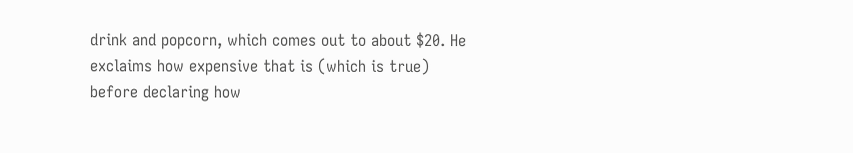drink and popcorn, which comes out to about $20. He exclaims how expensive that is (which is true) before declaring how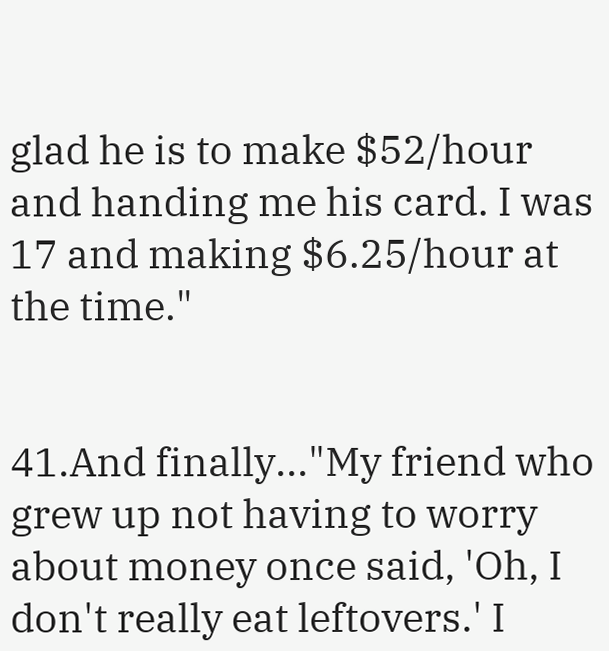glad he is to make $52/hour and handing me his card. I was 17 and making $6.25/hour at the time."


41.And finally..."My friend who grew up not having to worry about money once said, 'Oh, I don't really eat leftovers.' I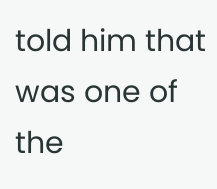told him that was one of the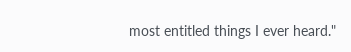most entitled things I ever heard."